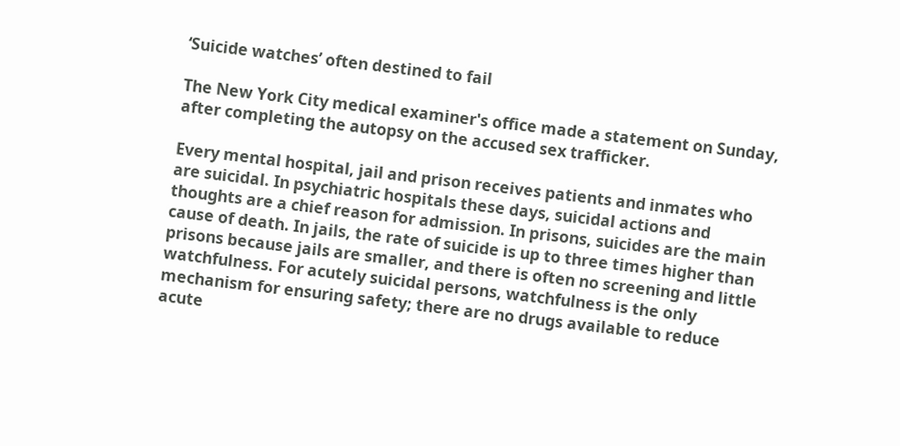‘Suicide watches’ often destined to fail

The New York City medical examiner's office made a statement on Sunday, after completing the autopsy on the accused sex trafficker.

Every mental hospital, jail and prison receives patients and inmates who are suicidal. In psychiatric hospitals these days, suicidal actions and thoughts are a chief reason for admission. In prisons, suicides are the main cause of death. In jails, the rate of suicide is up to three times higher than prisons because jails are smaller, and there is often no screening and little watchfulness. For acutely suicidal persons, watchfulness is the only mechanism for ensuring safety; there are no drugs available to reduce acute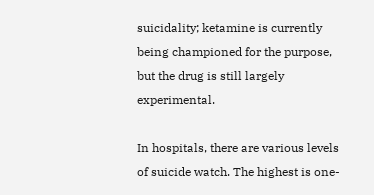suicidality; ketamine is currently being championed for the purpose, but the drug is still largely experimental.

In hospitals, there are various levels of suicide watch. The highest is one-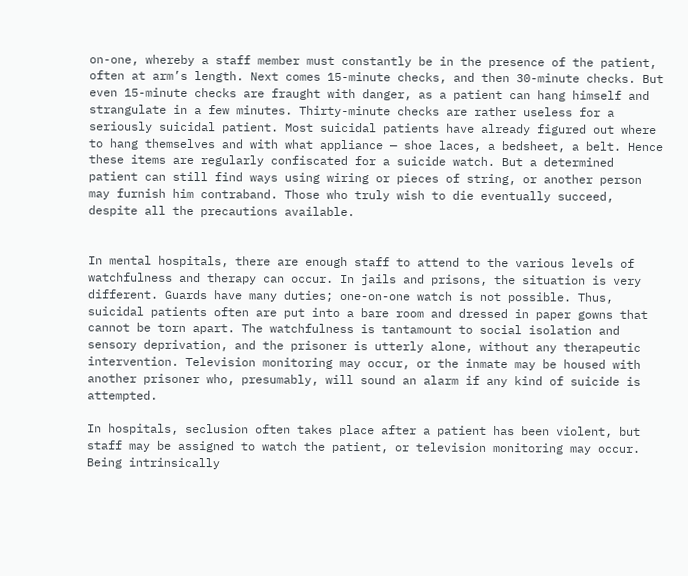on-one, whereby a staff member must constantly be in the presence of the patient, often at arm’s length. Next comes 15-minute checks, and then 30-minute checks. But even 15-minute checks are fraught with danger, as a patient can hang himself and strangulate in a few minutes. Thirty-minute checks are rather useless for a seriously suicidal patient. Most suicidal patients have already figured out where to hang themselves and with what appliance — shoe laces, a bedsheet, a belt. Hence these items are regularly confiscated for a suicide watch. But a determined patient can still find ways using wiring or pieces of string, or another person may furnish him contraband. Those who truly wish to die eventually succeed, despite all the precautions available.


In mental hospitals, there are enough staff to attend to the various levels of watchfulness and therapy can occur. In jails and prisons, the situation is very different. Guards have many duties; one-on-one watch is not possible. Thus, suicidal patients often are put into a bare room and dressed in paper gowns that cannot be torn apart. The watchfulness is tantamount to social isolation and sensory deprivation, and the prisoner is utterly alone, without any therapeutic intervention. Television monitoring may occur, or the inmate may be housed with another prisoner who, presumably, will sound an alarm if any kind of suicide is attempted.

In hospitals, seclusion often takes place after a patient has been violent, but staff may be assigned to watch the patient, or television monitoring may occur. Being intrinsically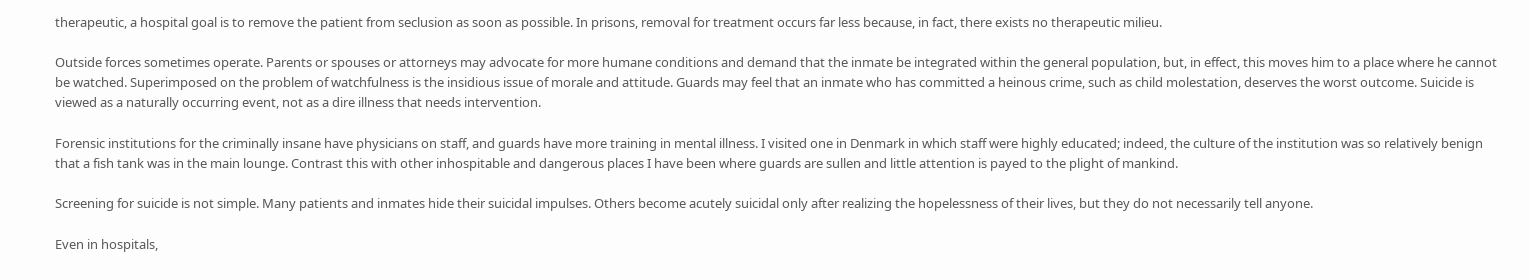therapeutic, a hospital goal is to remove the patient from seclusion as soon as possible. In prisons, removal for treatment occurs far less because, in fact, there exists no therapeutic milieu.

Outside forces sometimes operate. Parents or spouses or attorneys may advocate for more humane conditions and demand that the inmate be integrated within the general population, but, in effect, this moves him to a place where he cannot be watched. Superimposed on the problem of watchfulness is the insidious issue of morale and attitude. Guards may feel that an inmate who has committed a heinous crime, such as child molestation, deserves the worst outcome. Suicide is viewed as a naturally occurring event, not as a dire illness that needs intervention.

Forensic institutions for the criminally insane have physicians on staff, and guards have more training in mental illness. I visited one in Denmark in which staff were highly educated; indeed, the culture of the institution was so relatively benign that a fish tank was in the main lounge. Contrast this with other inhospitable and dangerous places I have been where guards are sullen and little attention is payed to the plight of mankind.

Screening for suicide is not simple. Many patients and inmates hide their suicidal impulses. Others become acutely suicidal only after realizing the hopelessness of their lives, but they do not necessarily tell anyone.

Even in hospitals,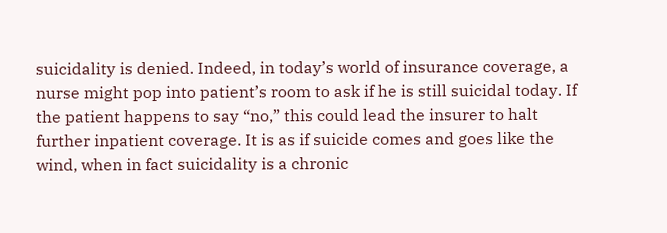suicidality is denied. Indeed, in today’s world of insurance coverage, a nurse might pop into patient’s room to ask if he is still suicidal today. If the patient happens to say “no,” this could lead the insurer to halt further inpatient coverage. It is as if suicide comes and goes like the wind, when in fact suicidality is a chronic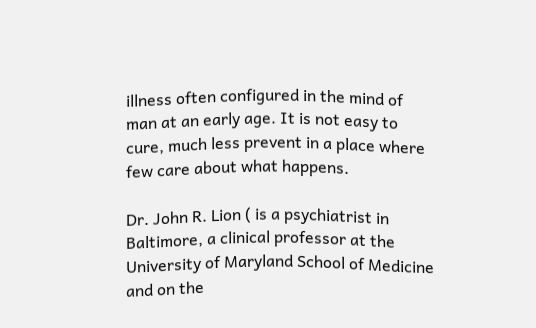illness often configured in the mind of man at an early age. It is not easy to cure, much less prevent in a place where few care about what happens.

Dr. John R. Lion ( is a psychiatrist in Baltimore, a clinical professor at the University of Maryland School of Medicine and on the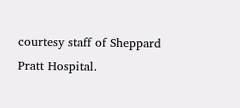courtesy staff of Sheppard Pratt Hospital.